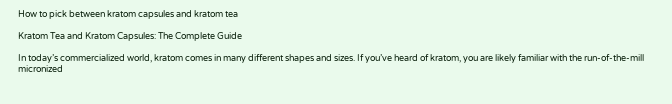How to pick between kratom capsules and kratom tea

Kratom Tea and Kratom Capsules: The Complete Guide

In today’s commercialized world, kratom comes in many different shapes and sizes. If you’ve heard of kratom, you are likely familiar with the run-of-the-mill micronized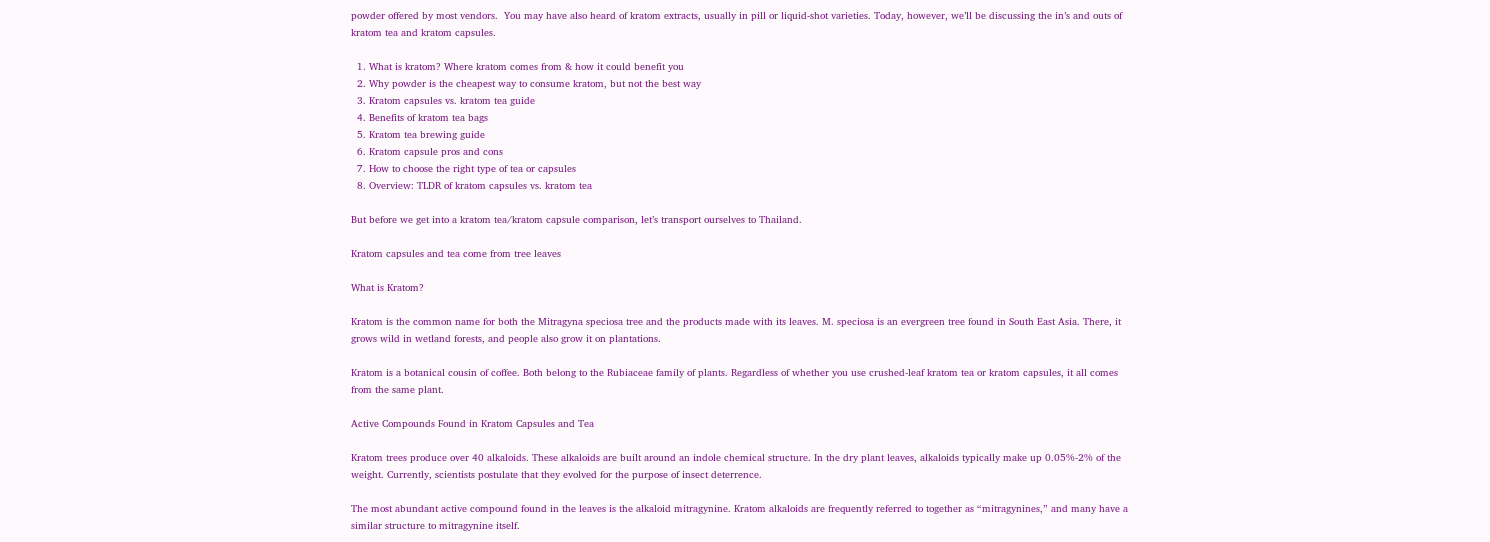powder offered by most vendors.  You may have also heard of kratom extracts, usually in pill or liquid-shot varieties. Today, however, we’ll be discussing the in’s and outs of kratom tea and kratom capsules.

  1. What is kratom? Where kratom comes from & how it could benefit you
  2. Why powder is the cheapest way to consume kratom, but not the best way
  3. Kratom capsules vs. kratom tea guide
  4. Benefits of kratom tea bags
  5. Kratom tea brewing guide
  6. Kratom capsule pros and cons
  7. How to choose the right type of tea or capsules
  8. Overview: TLDR of kratom capsules vs. kratom tea

But before we get into a kratom tea/kratom capsule comparison, let’s transport ourselves to Thailand.

Kratom capsules and tea come from tree leaves

What is Kratom?

Kratom is the common name for both the Mitragyna speciosa tree and the products made with its leaves. M. speciosa is an evergreen tree found in South East Asia. There, it grows wild in wetland forests, and people also grow it on plantations.

Kratom is a botanical cousin of coffee. Both belong to the Rubiaceae family of plants. Regardless of whether you use crushed-leaf kratom tea or kratom capsules, it all comes from the same plant.

Active Compounds Found in Kratom Capsules and Tea

Kratom trees produce over 40 alkaloids. These alkaloids are built around an indole chemical structure. In the dry plant leaves, alkaloids typically make up 0.05%-2% of the weight. Currently, scientists postulate that they evolved for the purpose of insect deterrence.

The most abundant active compound found in the leaves is the alkaloid mitragynine. Kratom alkaloids are frequently referred to together as “mitragynines,” and many have a similar structure to mitragynine itself.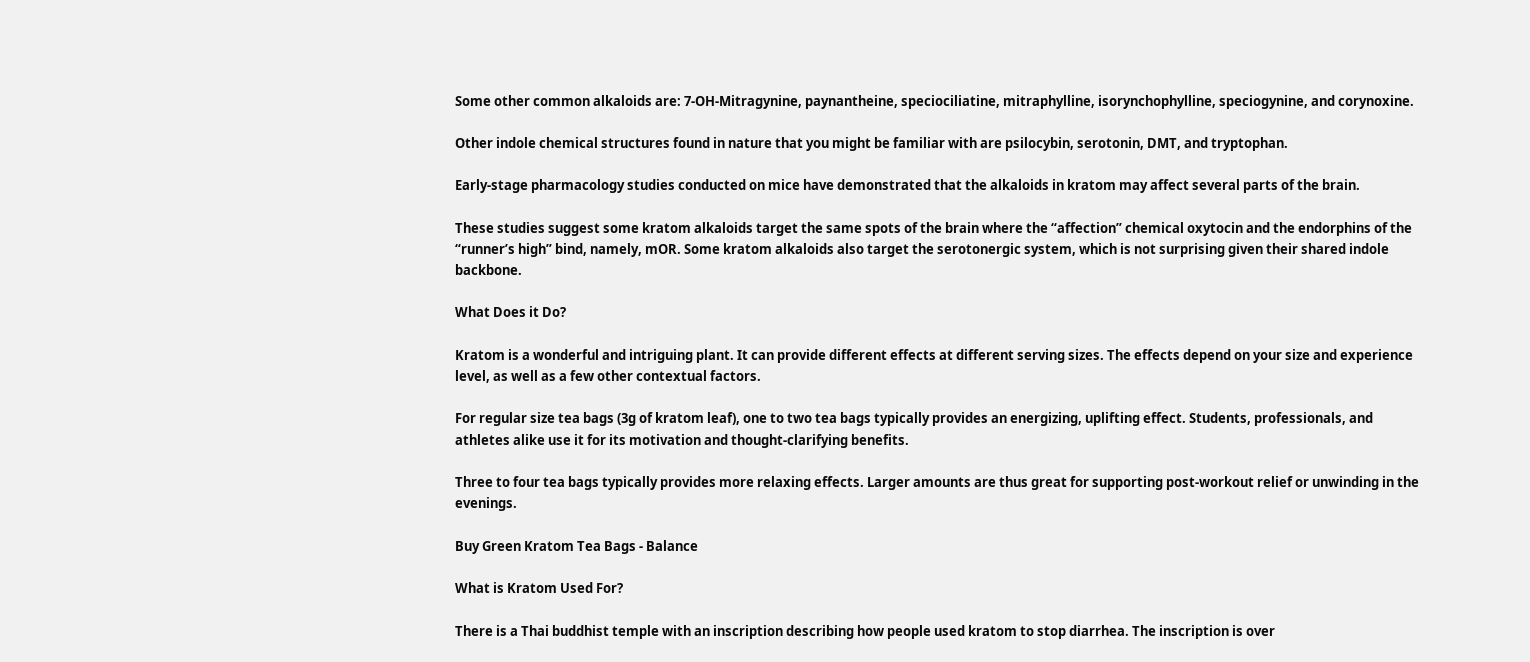Some other common alkaloids are: 7-OH-Mitragynine, paynantheine, speciociliatine, mitraphylline, isorynchophylline, speciogynine, and corynoxine.

Other indole chemical structures found in nature that you might be familiar with are psilocybin, serotonin, DMT, and tryptophan.

Early-stage pharmacology studies conducted on mice have demonstrated that the alkaloids in kratom may affect several parts of the brain.

These studies suggest some kratom alkaloids target the same spots of the brain where the “affection” chemical oxytocin and the endorphins of the “runner’s high” bind, namely, mOR. Some kratom alkaloids also target the serotonergic system, which is not surprising given their shared indole backbone.

What Does it Do?

Kratom is a wonderful and intriguing plant. It can provide different effects at different serving sizes. The effects depend on your size and experience level, as well as a few other contextual factors.

For regular size tea bags (3g of kratom leaf), one to two tea bags typically provides an energizing, uplifting effect. Students, professionals, and athletes alike use it for its motivation and thought-clarifying benefits.

Three to four tea bags typically provides more relaxing effects. Larger amounts are thus great for supporting post-workout relief or unwinding in the evenings.

Buy Green Kratom Tea Bags - Balance

What is Kratom Used For?

There is a Thai buddhist temple with an inscription describing how people used kratom to stop diarrhea. The inscription is over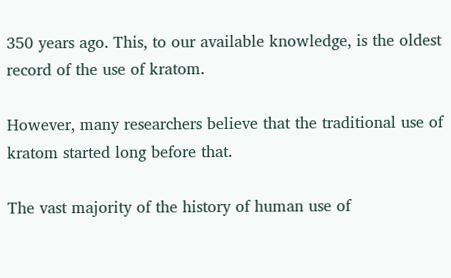350 years ago. This, to our available knowledge, is the oldest record of the use of kratom.

However, many researchers believe that the traditional use of kratom started long before that.

The vast majority of the history of human use of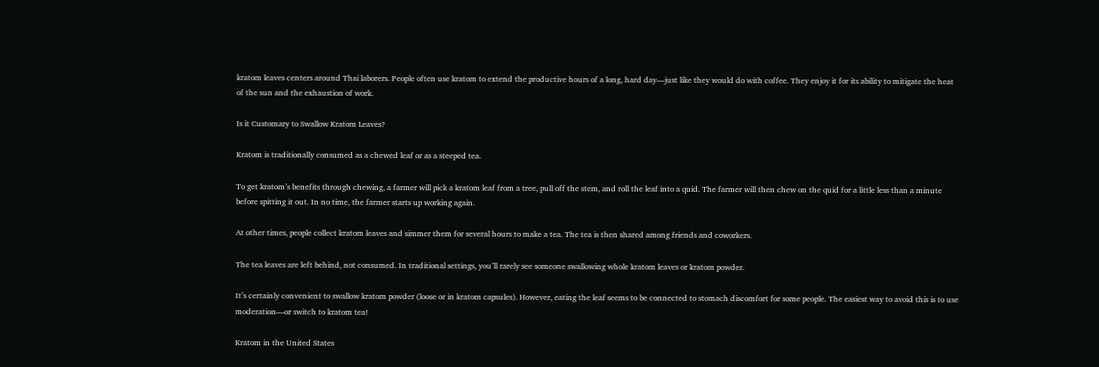kratom leaves centers around Thai laborers. People often use kratom to extend the productive hours of a long, hard day—just like they would do with coffee. They enjoy it for its ability to mitigate the heat of the sun and the exhaustion of work.

Is it Customary to Swallow Kratom Leaves?

Kratom is traditionally consumed as a chewed leaf or as a steeped tea.

To get kratom’s benefits through chewing, a farmer will pick a kratom leaf from a tree, pull off the stem, and roll the leaf into a quid. The farmer will then chew on the quid for a little less than a minute before spitting it out. In no time, the farmer starts up working again.

At other times, people collect kratom leaves and simmer them for several hours to make a tea. The tea is then shared among friends and coworkers.

The tea leaves are left behind, not consumed. In traditional settings, you’ll rarely see someone swallowing whole kratom leaves or kratom powder.

It’s certainly convenient to swallow kratom powder (loose or in kratom capsules). However, eating the leaf seems to be connected to stomach discomfort for some people. The easiest way to avoid this is to use moderation—or switch to kratom tea!

Kratom in the United States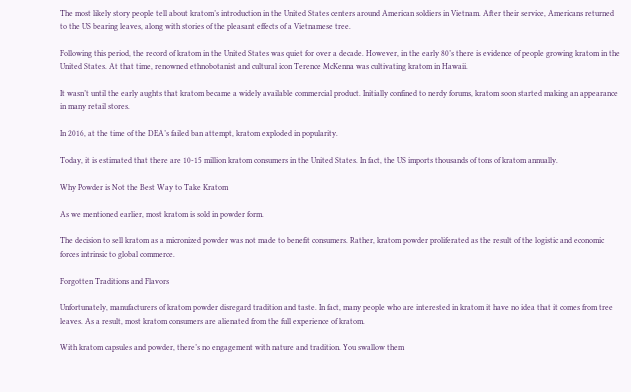The most likely story people tell about kratom’s introduction in the United States centers around American soldiers in Vietnam. After their service, Americans returned to the US bearing leaves, along with stories of the pleasant effects of a Vietnamese tree.

Following this period, the record of kratom in the United States was quiet for over a decade. However, in the early 80’s there is evidence of people growing kratom in the United States. At that time, renowned ethnobotanist and cultural icon Terence McKenna was cultivating kratom in Hawaii.

It wasn’t until the early aughts that kratom became a widely available commercial product. Initially confined to nerdy forums, kratom soon started making an appearance in many retail stores.

In 2016, at the time of the DEA’s failed ban attempt, kratom exploded in popularity.

Today, it is estimated that there are 10-15 million kratom consumers in the United States. In fact, the US imports thousands of tons of kratom annually.

Why Powder is Not the Best Way to Take Kratom

As we mentioned earlier, most kratom is sold in powder form.

The decision to sell kratom as a micronized powder was not made to benefit consumers. Rather, kratom powder proliferated as the result of the logistic and economic forces intrinsic to global commerce.

Forgotten Traditions and Flavors

Unfortunately, manufacturers of kratom powder disregard tradition and taste. In fact, many people who are interested in kratom it have no idea that it comes from tree leaves. As a result, most kratom consumers are alienated from the full experience of kratom.

With kratom capsules and powder, there’s no engagement with nature and tradition. You swallow them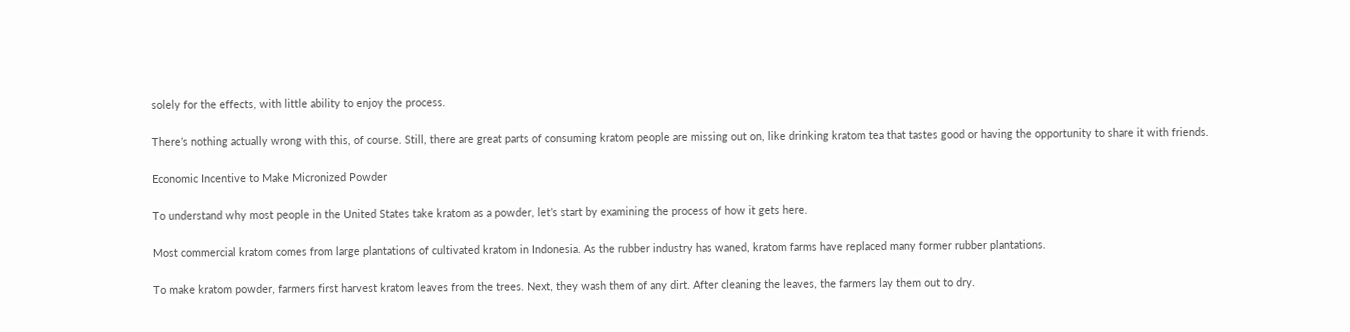solely for the effects, with little ability to enjoy the process.

There’s nothing actually wrong with this, of course. Still, there are great parts of consuming kratom people are missing out on, like drinking kratom tea that tastes good or having the opportunity to share it with friends.

Economic Incentive to Make Micronized Powder

To understand why most people in the United States take kratom as a powder, let’s start by examining the process of how it gets here.

Most commercial kratom comes from large plantations of cultivated kratom in Indonesia. As the rubber industry has waned, kratom farms have replaced many former rubber plantations.

To make kratom powder, farmers first harvest kratom leaves from the trees. Next, they wash them of any dirt. After cleaning the leaves, the farmers lay them out to dry.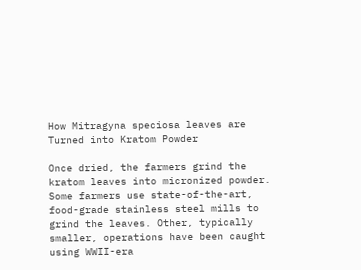How Mitragyna speciosa leaves are Turned into Kratom Powder

Once dried, the farmers grind the kratom leaves into micronized powder. Some farmers use state-of-the-art, food-grade stainless steel mills to grind the leaves. Other, typically smaller, operations have been caught using WWII-era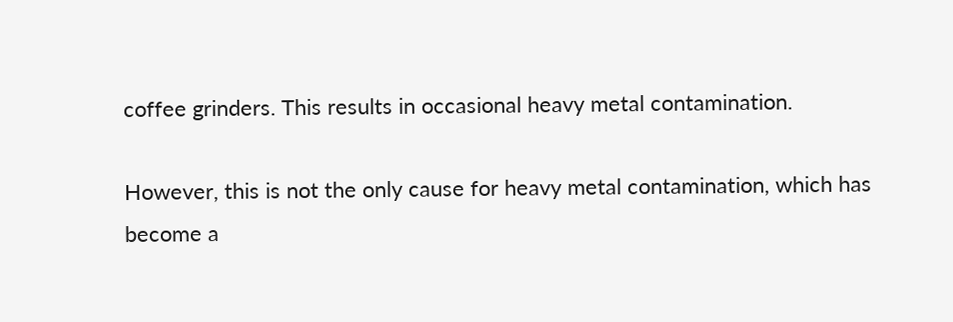coffee grinders. This results in occasional heavy metal contamination.

However, this is not the only cause for heavy metal contamination, which has become a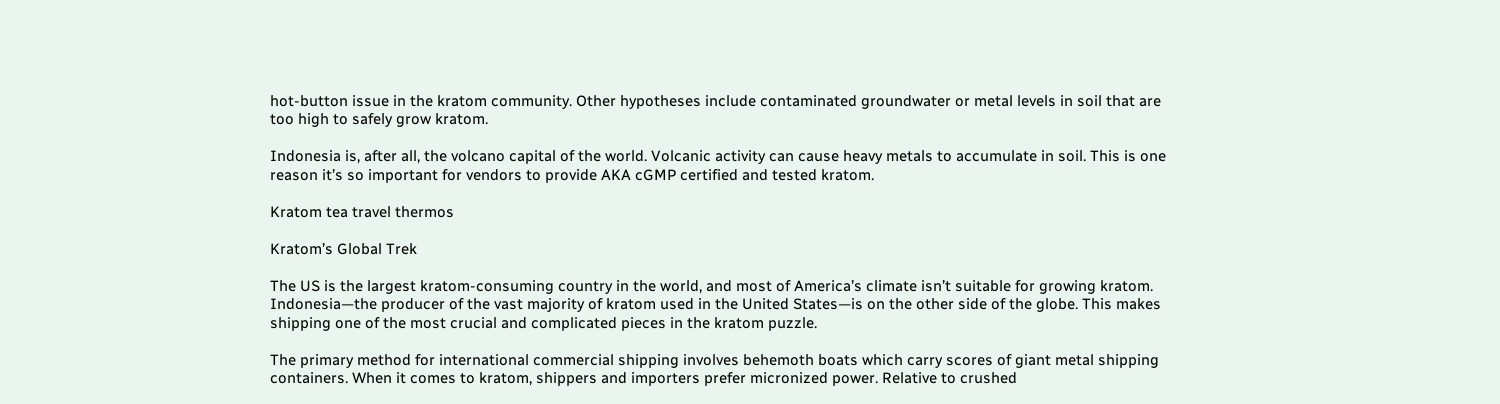hot-button issue in the kratom community. Other hypotheses include contaminated groundwater or metal levels in soil that are too high to safely grow kratom.

Indonesia is, after all, the volcano capital of the world. Volcanic activity can cause heavy metals to accumulate in soil. This is one reason it’s so important for vendors to provide AKA cGMP certified and tested kratom.

Kratom tea travel thermos

Kratom’s Global Trek

The US is the largest kratom-consuming country in the world, and most of America’s climate isn’t suitable for growing kratom. Indonesia—the producer of the vast majority of kratom used in the United States—is on the other side of the globe. This makes shipping one of the most crucial and complicated pieces in the kratom puzzle.

The primary method for international commercial shipping involves behemoth boats which carry scores of giant metal shipping containers. When it comes to kratom, shippers and importers prefer micronized power. Relative to crushed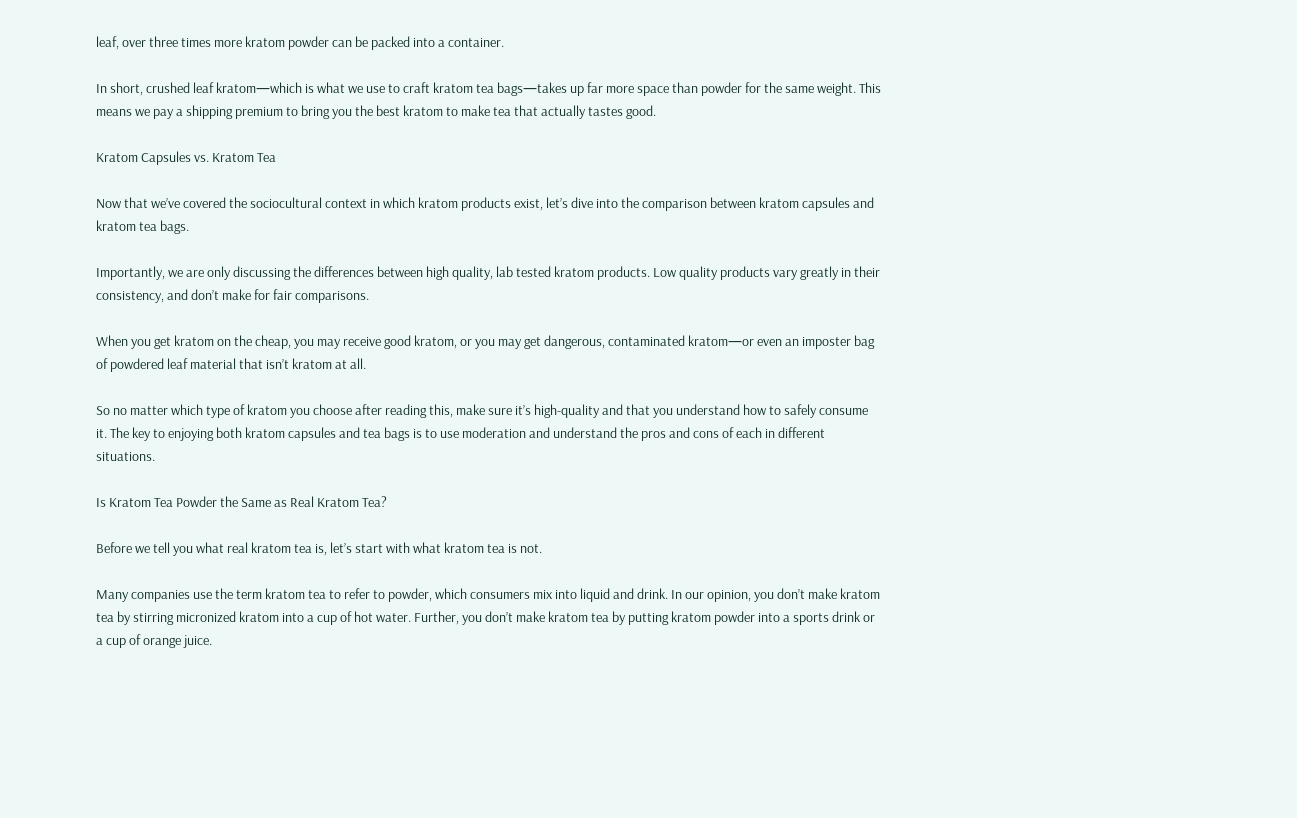leaf, over three times more kratom powder can be packed into a container.

In short, crushed leaf kratom—which is what we use to craft kratom tea bags—takes up far more space than powder for the same weight. This means we pay a shipping premium to bring you the best kratom to make tea that actually tastes good.

Kratom Capsules vs. Kratom Tea

Now that we’ve covered the sociocultural context in which kratom products exist, let’s dive into the comparison between kratom capsules and kratom tea bags.

Importantly, we are only discussing the differences between high quality, lab tested kratom products. Low quality products vary greatly in their consistency, and don’t make for fair comparisons.

When you get kratom on the cheap, you may receive good kratom, or you may get dangerous, contaminated kratom—or even an imposter bag of powdered leaf material that isn’t kratom at all.

So no matter which type of kratom you choose after reading this, make sure it’s high-quality and that you understand how to safely consume it. The key to enjoying both kratom capsules and tea bags is to use moderation and understand the pros and cons of each in different situations.

Is Kratom Tea Powder the Same as Real Kratom Tea?

Before we tell you what real kratom tea is, let’s start with what kratom tea is not.

Many companies use the term kratom tea to refer to powder, which consumers mix into liquid and drink. In our opinion, you don’t make kratom tea by stirring micronized kratom into a cup of hot water. Further, you don’t make kratom tea by putting kratom powder into a sports drink or a cup of orange juice.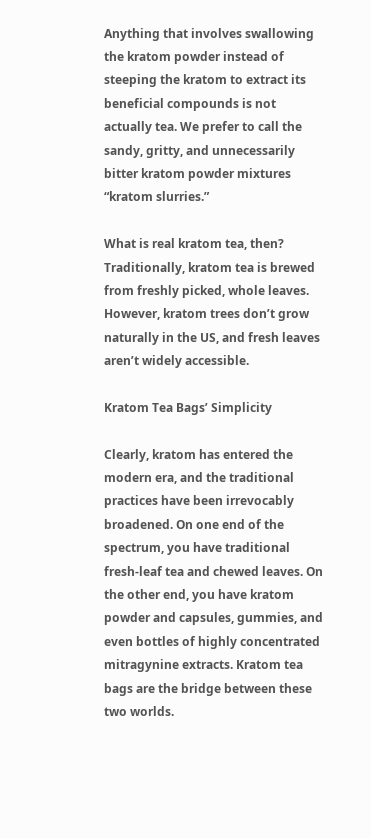Anything that involves swallowing the kratom powder instead of steeping the kratom to extract its beneficial compounds is not actually tea. We prefer to call the sandy, gritty, and unnecessarily bitter kratom powder mixtures “kratom slurries.”

What is real kratom tea, then? Traditionally, kratom tea is brewed from freshly picked, whole leaves. However, kratom trees don’t grow naturally in the US, and fresh leaves aren’t widely accessible.

Kratom Tea Bags’ Simplicity

Clearly, kratom has entered the modern era, and the traditional practices have been irrevocably broadened. On one end of the spectrum, you have traditional fresh-leaf tea and chewed leaves. On the other end, you have kratom powder and capsules, gummies, and even bottles of highly concentrated mitragynine extracts. Kratom tea bags are the bridge between these two worlds.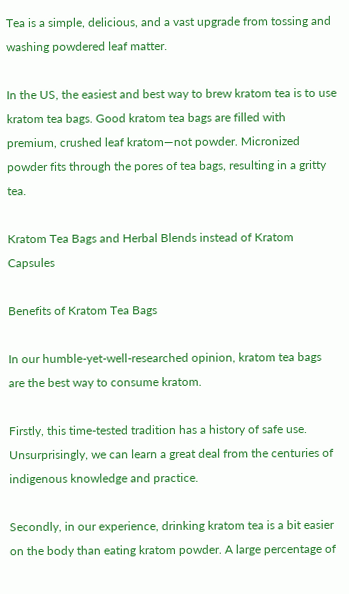Tea is a simple, delicious, and a vast upgrade from tossing and washing powdered leaf matter.

In the US, the easiest and best way to brew kratom tea is to use kratom tea bags. Good kratom tea bags are filled with premium, crushed leaf kratom—not powder. Micronized powder fits through the pores of tea bags, resulting in a gritty tea.

Kratom Tea Bags and Herbal Blends instead of Kratom Capsules

Benefits of Kratom Tea Bags

In our humble-yet-well-researched opinion, kratom tea bags are the best way to consume kratom.

Firstly, this time-tested tradition has a history of safe use. Unsurprisingly, we can learn a great deal from the centuries of indigenous knowledge and practice.

Secondly, in our experience, drinking kratom tea is a bit easier on the body than eating kratom powder. A large percentage of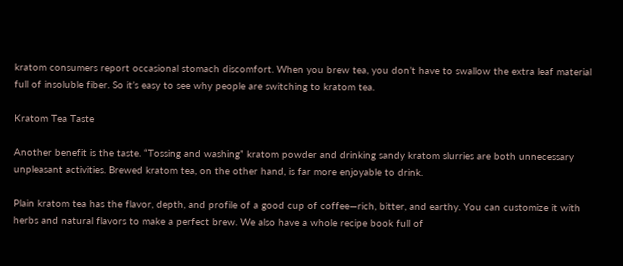kratom consumers report occasional stomach discomfort. When you brew tea, you don’t have to swallow the extra leaf material full of insoluble fiber. So it’s easy to see why people are switching to kratom tea.

Kratom Tea Taste

Another benefit is the taste. “Tossing and washing” kratom powder and drinking sandy kratom slurries are both unnecessary unpleasant activities. Brewed kratom tea, on the other hand, is far more enjoyable to drink.

Plain kratom tea has the flavor, depth, and profile of a good cup of coffee—rich, bitter, and earthy. You can customize it with herbs and natural flavors to make a perfect brew. We also have a whole recipe book full of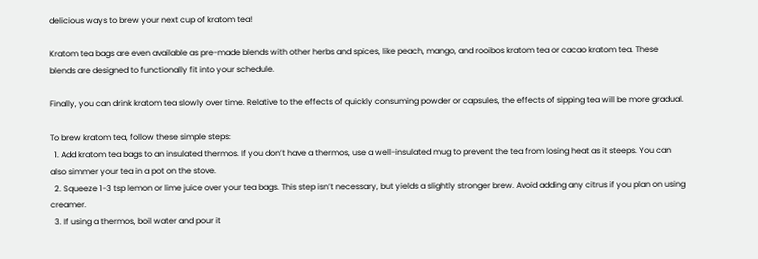delicious ways to brew your next cup of kratom tea!

Kratom tea bags are even available as pre-made blends with other herbs and spices, like peach, mango, and rooibos kratom tea or cacao kratom tea. These blends are designed to functionally fit into your schedule.

Finally, you can drink kratom tea slowly over time. Relative to the effects of quickly consuming powder or capsules, the effects of sipping tea will be more gradual.

To brew kratom tea, follow these simple steps:
  1. Add kratom tea bags to an insulated thermos. If you don’t have a thermos, use a well-insulated mug to prevent the tea from losing heat as it steeps. You can also simmer your tea in a pot on the stove.
  2. Squeeze 1-3 tsp lemon or lime juice over your tea bags. This step isn’t necessary, but yields a slightly stronger brew. Avoid adding any citrus if you plan on using creamer.
  3. If using a thermos, boil water and pour it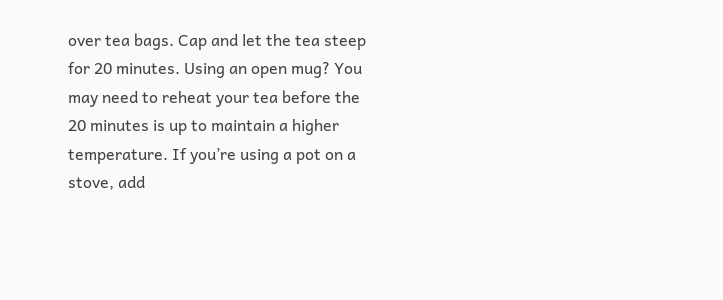over tea bags. Cap and let the tea steep for 20 minutes. Using an open mug? You may need to reheat your tea before the 20 minutes is up to maintain a higher temperature. If you’re using a pot on a stove, add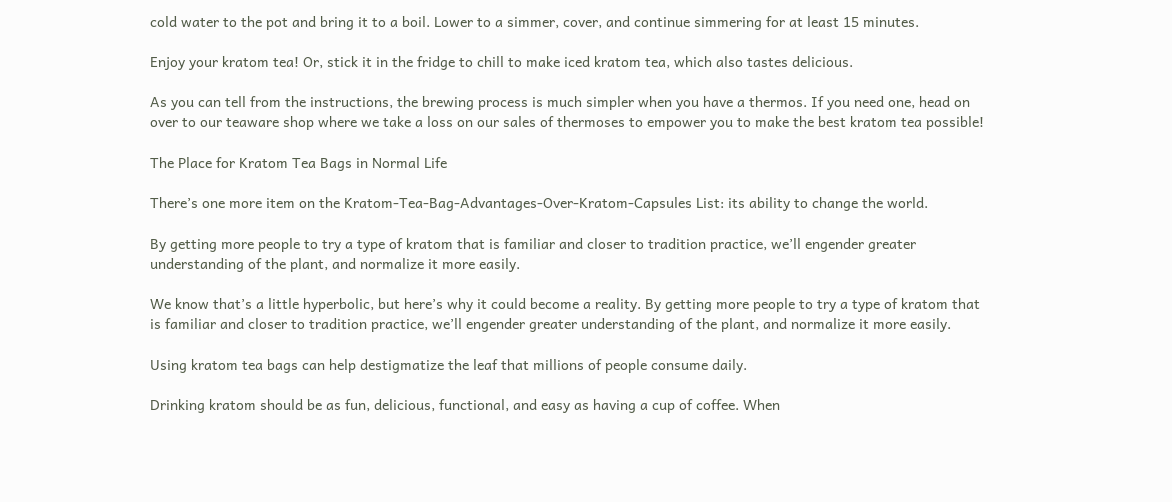cold water to the pot and bring it to a boil. Lower to a simmer, cover, and continue simmering for at least 15 minutes.

Enjoy your kratom tea! Or, stick it in the fridge to chill to make iced kratom tea, which also tastes delicious.

As you can tell from the instructions, the brewing process is much simpler when you have a thermos. If you need one, head on over to our teaware shop where we take a loss on our sales of thermoses to empower you to make the best kratom tea possible!

The Place for Kratom Tea Bags in Normal Life

There’s one more item on the Kratom-Tea-Bag-Advantages-Over-Kratom-Capsules List: its ability to change the world.

By getting more people to try a type of kratom that is familiar and closer to tradition practice, we’ll engender greater understanding of the plant, and normalize it more easily.

We know that’s a little hyperbolic, but here’s why it could become a reality. By getting more people to try a type of kratom that is familiar and closer to tradition practice, we’ll engender greater understanding of the plant, and normalize it more easily.

Using kratom tea bags can help destigmatize the leaf that millions of people consume daily.

Drinking kratom should be as fun, delicious, functional, and easy as having a cup of coffee. When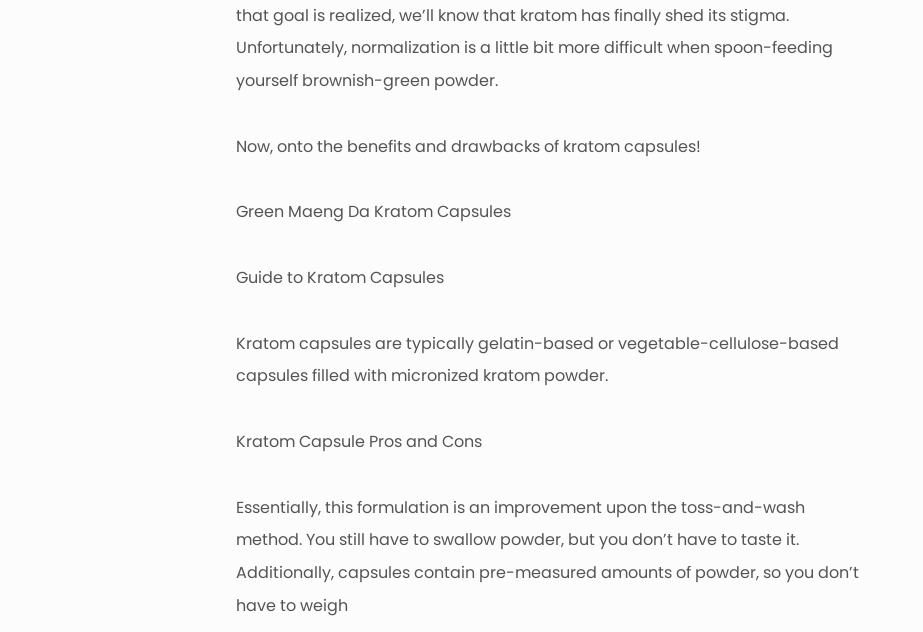that goal is realized, we’ll know that kratom has finally shed its stigma. Unfortunately, normalization is a little bit more difficult when spoon-feeding yourself brownish-green powder.

Now, onto the benefits and drawbacks of kratom capsules!

Green Maeng Da Kratom Capsules

Guide to Kratom Capsules

Kratom capsules are typically gelatin-based or vegetable-cellulose-based capsules filled with micronized kratom powder.

Kratom Capsule Pros and Cons

Essentially, this formulation is an improvement upon the toss-and-wash method. You still have to swallow powder, but you don’t have to taste it. Additionally, capsules contain pre-measured amounts of powder, so you don’t have to weigh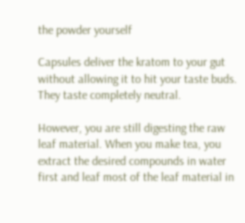the powder yourself

Capsules deliver the kratom to your gut without allowing it to hit your taste buds. They taste completely neutral.

However, you are still digesting the raw leaf material. When you make tea, you extract the desired compounds in water first and leaf most of the leaf material in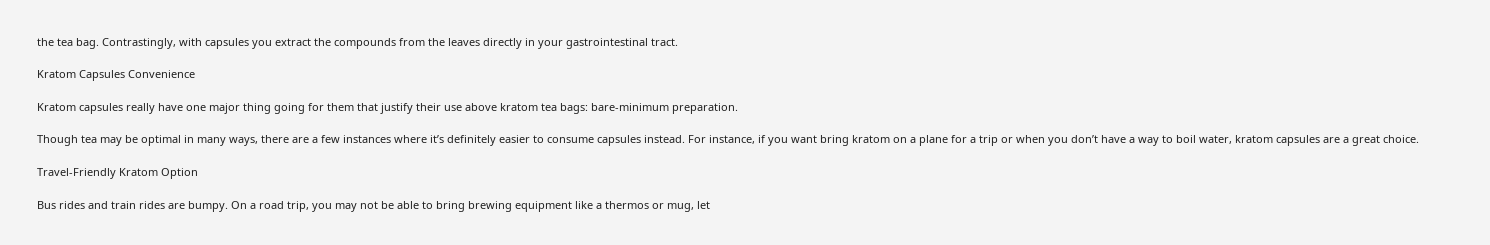the tea bag. Contrastingly, with capsules you extract the compounds from the leaves directly in your gastrointestinal tract.

Kratom Capsules Convenience

Kratom capsules really have one major thing going for them that justify their use above kratom tea bags: bare-minimum preparation.

Though tea may be optimal in many ways, there are a few instances where it’s definitely easier to consume capsules instead. For instance, if you want bring kratom on a plane for a trip or when you don’t have a way to boil water, kratom capsules are a great choice.

Travel-Friendly Kratom Option

Bus rides and train rides are bumpy. On a road trip, you may not be able to bring brewing equipment like a thermos or mug, let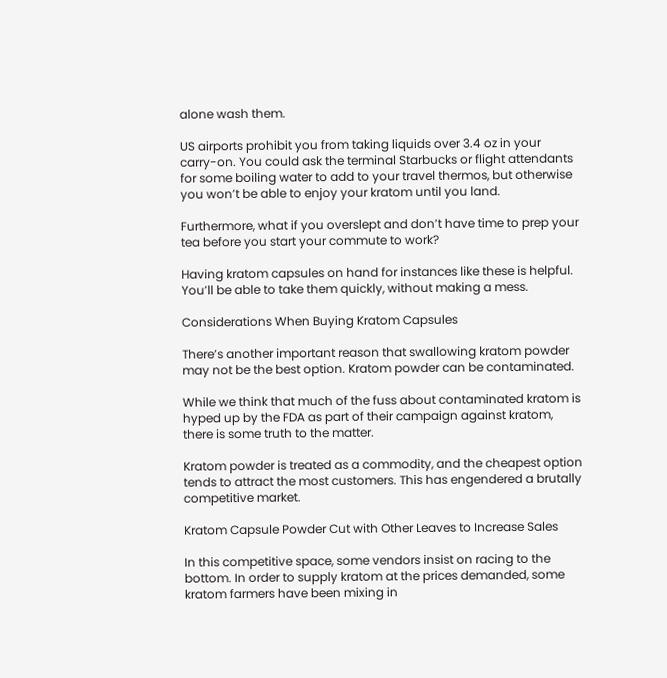alone wash them.

US airports prohibit you from taking liquids over 3.4 oz in your carry-on. You could ask the terminal Starbucks or flight attendants for some boiling water to add to your travel thermos, but otherwise you won’t be able to enjoy your kratom until you land.

Furthermore, what if you overslept and don’t have time to prep your tea before you start your commute to work?

Having kratom capsules on hand for instances like these is helpful. You’ll be able to take them quickly, without making a mess.

Considerations When Buying Kratom Capsules

There’s another important reason that swallowing kratom powder may not be the best option. Kratom powder can be contaminated.

While we think that much of the fuss about contaminated kratom is hyped up by the FDA as part of their campaign against kratom, there is some truth to the matter.

Kratom powder is treated as a commodity, and the cheapest option tends to attract the most customers. This has engendered a brutally competitive market.

Kratom Capsule Powder Cut with Other Leaves to Increase Sales

In this competitive space, some vendors insist on racing to the bottom. In order to supply kratom at the prices demanded, some kratom farmers have been mixing in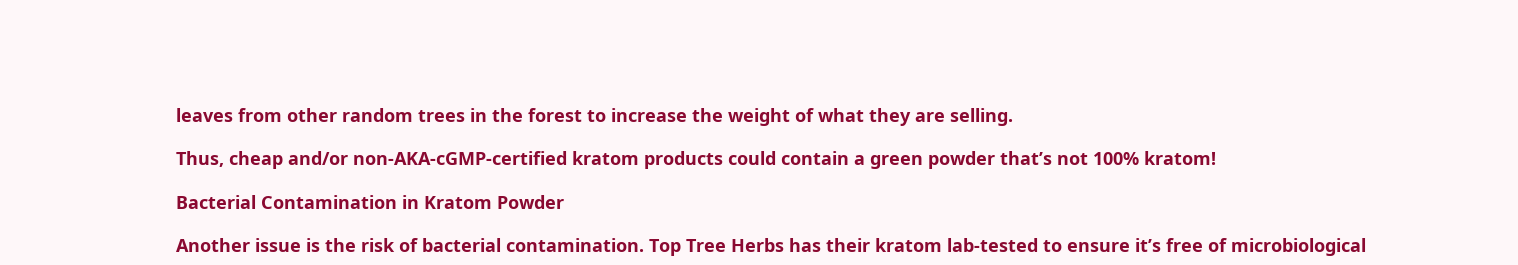leaves from other random trees in the forest to increase the weight of what they are selling.

Thus, cheap and/or non-AKA-cGMP-certified kratom products could contain a green powder that’s not 100% kratom!

Bacterial Contamination in Kratom Powder

Another issue is the risk of bacterial contamination. Top Tree Herbs has their kratom lab-tested to ensure it’s free of microbiological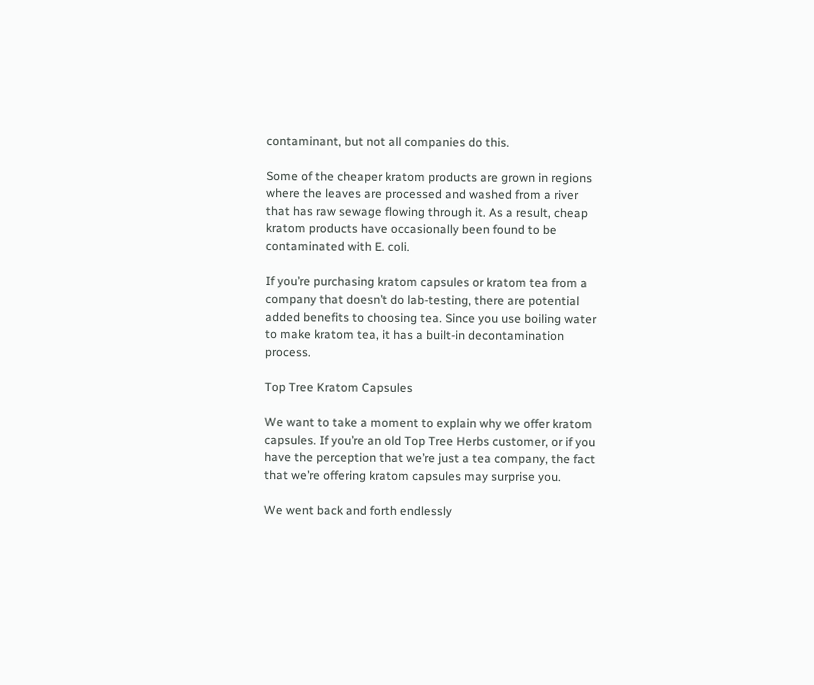contaminant, but not all companies do this.

Some of the cheaper kratom products are grown in regions where the leaves are processed and washed from a river that has raw sewage flowing through it. As a result, cheap kratom products have occasionally been found to be contaminated with E. coli.

If you’re purchasing kratom capsules or kratom tea from a company that doesn’t do lab-testing, there are potential added benefits to choosing tea. Since you use boiling water to make kratom tea, it has a built-in decontamination process.

Top Tree Kratom Capsules

We want to take a moment to explain why we offer kratom capsules. If you’re an old Top Tree Herbs customer, or if you have the perception that we’re just a tea company, the fact that we’re offering kratom capsules may surprise you.

We went back and forth endlessly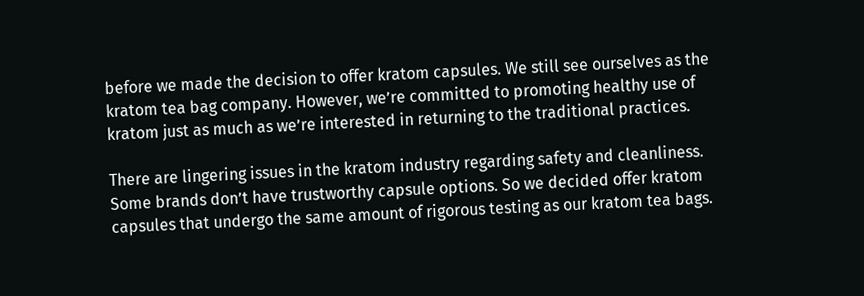before we made the decision to offer kratom capsules. We still see ourselves as the kratom tea bag company. However, we’re committed to promoting healthy use of kratom just as much as we’re interested in returning to the traditional practices.

There are lingering issues in the kratom industry regarding safety and cleanliness. Some brands don’t have trustworthy capsule options. So we decided offer kratom capsules that undergo the same amount of rigorous testing as our kratom tea bags.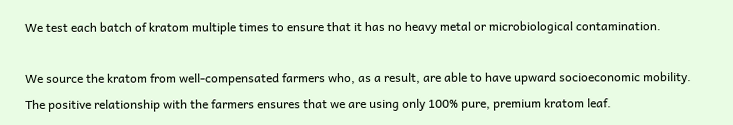We test each batch of kratom multiple times to ensure that it has no heavy metal or microbiological contamination.

We source the kratom from well-compensated farmers who, as a result, are able to have upward socioeconomic mobility. The positive relationship with the farmers ensures that we are using only 100% pure, premium kratom leaf.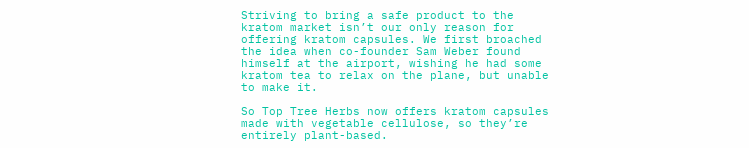Striving to bring a safe product to the kratom market isn’t our only reason for offering kratom capsules. We first broached the idea when co-founder Sam Weber found himself at the airport, wishing he had some kratom tea to relax on the plane, but unable to make it.

So Top Tree Herbs now offers kratom capsules made with vegetable cellulose, so they’re entirely plant-based.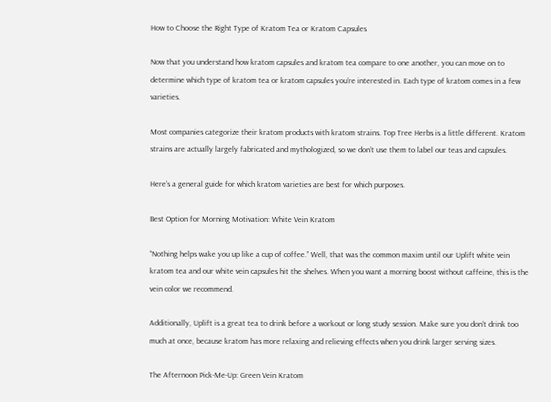How to Choose the Right Type of Kratom Tea or Kratom Capsules

Now that you understand how kratom capsules and kratom tea compare to one another, you can move on to determine which type of kratom tea or kratom capsules you’re interested in. Each type of kratom comes in a few varieties.

Most companies categorize their kratom products with kratom strains. Top Tree Herbs is a little different. Kratom strains are actually largely fabricated and mythologized, so we don’t use them to label our teas and capsules.

Here’s a general guide for which kratom varieties are best for which purposes.

Best Option for Morning Motivation: White Vein Kratom

“Nothing helps wake you up like a cup of coffee.” Well, that was the common maxim until our Uplift white vein kratom tea and our white vein capsules hit the shelves. When you want a morning boost without caffeine, this is the vein color we recommend.

Additionally, Uplift is a great tea to drink before a workout or long study session. Make sure you don’t drink too much at once, because kratom has more relaxing and relieving effects when you drink larger serving sizes.

The Afternoon Pick-Me-Up: Green Vein Kratom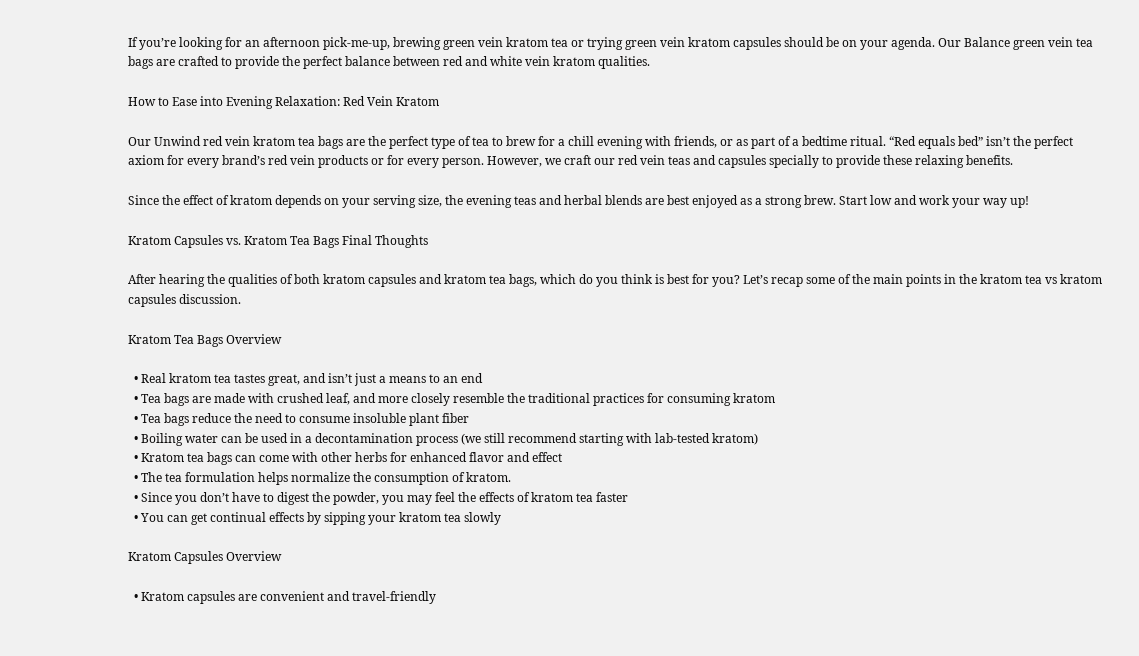If you’re looking for an afternoon pick-me-up, brewing green vein kratom tea or trying green vein kratom capsules should be on your agenda. Our Balance green vein tea bags are crafted to provide the perfect balance between red and white vein kratom qualities.

How to Ease into Evening Relaxation: Red Vein Kratom

Our Unwind red vein kratom tea bags are the perfect type of tea to brew for a chill evening with friends, or as part of a bedtime ritual. “Red equals bed” isn’t the perfect axiom for every brand’s red vein products or for every person. However, we craft our red vein teas and capsules specially to provide these relaxing benefits.

Since the effect of kratom depends on your serving size, the evening teas and herbal blends are best enjoyed as a strong brew. Start low and work your way up!

Kratom Capsules vs. Kratom Tea Bags Final Thoughts

After hearing the qualities of both kratom capsules and kratom tea bags, which do you think is best for you? Let’s recap some of the main points in the kratom tea vs kratom capsules discussion.

Kratom Tea Bags Overview

  • Real kratom tea tastes great, and isn’t just a means to an end
  • Tea bags are made with crushed leaf, and more closely resemble the traditional practices for consuming kratom
  • Tea bags reduce the need to consume insoluble plant fiber
  • Boiling water can be used in a decontamination process (we still recommend starting with lab-tested kratom)
  • Kratom tea bags can come with other herbs for enhanced flavor and effect
  • The tea formulation helps normalize the consumption of kratom.
  • Since you don’t have to digest the powder, you may feel the effects of kratom tea faster
  • You can get continual effects by sipping your kratom tea slowly

Kratom Capsules Overview

  • Kratom capsules are convenient and travel-friendly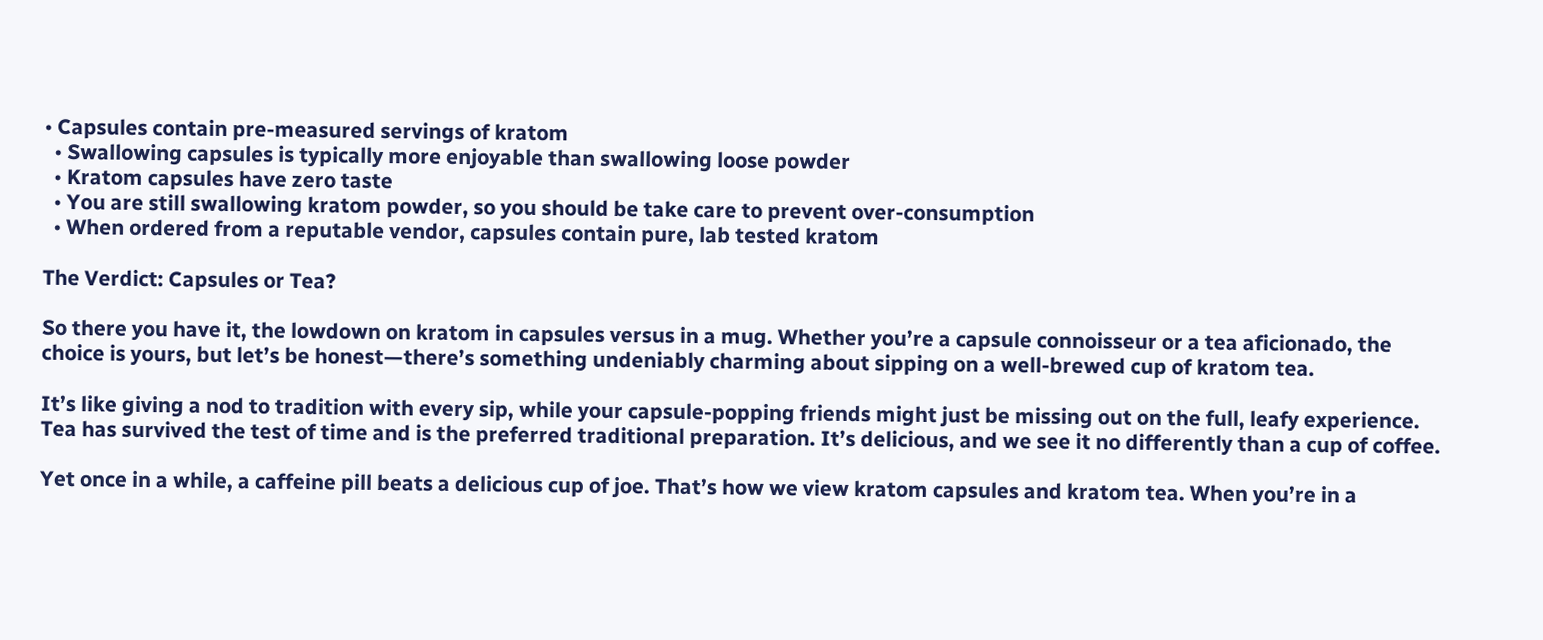• Capsules contain pre-measured servings of kratom
  • Swallowing capsules is typically more enjoyable than swallowing loose powder
  • Kratom capsules have zero taste
  • You are still swallowing kratom powder, so you should be take care to prevent over-consumption
  • When ordered from a reputable vendor, capsules contain pure, lab tested kratom

The Verdict: Capsules or Tea?

So there you have it, the lowdown on kratom in capsules versus in a mug. Whether you’re a capsule connoisseur or a tea aficionado, the choice is yours, but let’s be honest—there’s something undeniably charming about sipping on a well-brewed cup of kratom tea.

It’s like giving a nod to tradition with every sip, while your capsule-popping friends might just be missing out on the full, leafy experience. Tea has survived the test of time and is the preferred traditional preparation. It’s delicious, and we see it no differently than a cup of coffee.

Yet once in a while, a caffeine pill beats a delicious cup of joe. That’s how we view kratom capsules and kratom tea. When you’re in a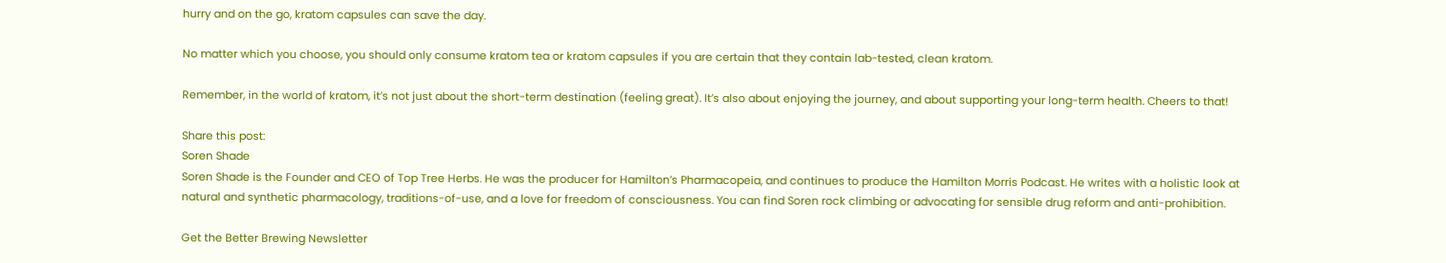hurry and on the go, kratom capsules can save the day.

No matter which you choose, you should only consume kratom tea or kratom capsules if you are certain that they contain lab-tested, clean kratom.

Remember, in the world of kratom, it’s not just about the short-term destination (feeling great). It’s also about enjoying the journey, and about supporting your long-term health. Cheers to that!

Share this post:
Soren Shade
Soren Shade is the Founder and CEO of Top Tree Herbs. He was the producer for Hamilton’s Pharmacopeia, and continues to produce the Hamilton Morris Podcast. He writes with a holistic look at natural and synthetic pharmacology, traditions-of-use, and a love for freedom of consciousness. You can find Soren rock climbing or advocating for sensible drug reform and anti-prohibition.

Get the Better Brewing Newsletter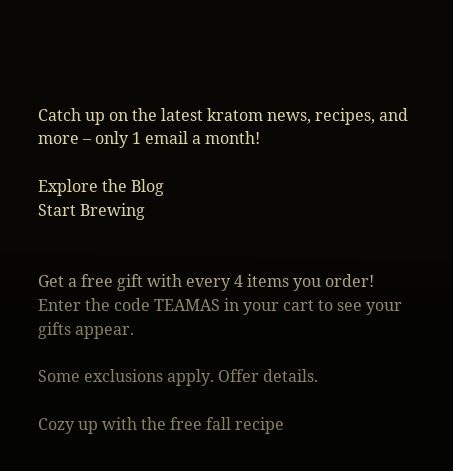Catch up on the latest kratom news, recipes, and more – only 1 email a month!

Explore the Blog
Start Brewing


Get a free gift with every 4 items you order! Enter the code TEAMAS in your cart to see your gifts appear.

Some exclusions apply. Offer details.

Cozy up with the free fall recipe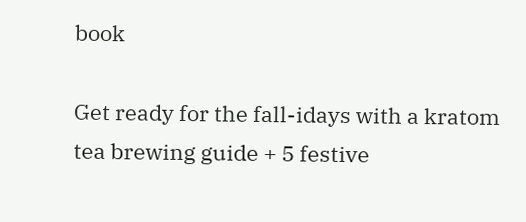book

Get ready for the fall-idays with a kratom tea brewing guide + 5 festive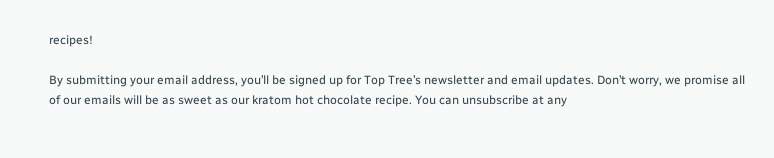recipes!

By submitting your email address, you’ll be signed up for Top Tree’s newsletter and email updates. Don’t worry, we promise all of our emails will be as sweet as our kratom hot chocolate recipe. You can unsubscribe at any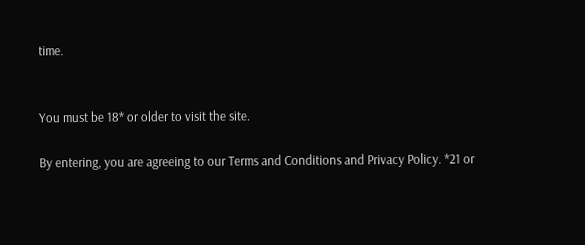time.


You must be 18* or older to visit the site.

By entering, you are agreeing to our Terms and Conditions and Privacy Policy. *21 or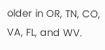older in OR, TN, CO, VA, FL, and WV.